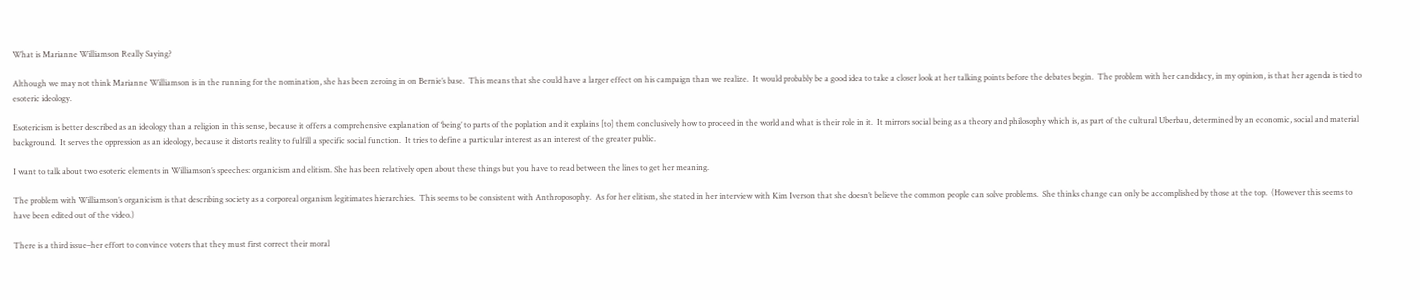What is Marianne Williamson Really Saying?

Although we may not think Marianne Williamson is in the running for the nomination, she has been zeroing in on Bernie’s base.  This means that she could have a larger effect on his campaign than we realize.  It would probably be a good idea to take a closer look at her talking points before the debates begin.  The problem with her candidacy, in my opinion, is that her agenda is tied to esoteric ideology.

Esotericism is better described as an ideology than a religion in this sense, because it offers a comprehensive explanation of ‘being’ to parts of the poplation and it explains [to] them conclusively how to proceed in the world and what is their role in it.  It mirrors social being as a theory and philosophy which is, as part of the cultural Uberbau, determined by an economic, social and material background.  It serves the oppression as an ideology, because it distorts reality to fulfill a specific social function.  It tries to define a particular interest as an interest of the greater public.

I want to talk about two esoteric elements in Williamson’s speeches: organicism and elitism. She has been relatively open about these things but you have to read between the lines to get her meaning.

The problem with Williamson’s organicism is that describing society as a corporeal organism legitimates hierarchies.  This seems to be consistent with Anthroposophy.  As for her elitism, she stated in her interview with Kim Iverson that she doesn’t believe the common people can solve problems.  She thinks change can only be accomplished by those at the top.  (However this seems to have been edited out of the video.)

There is a third issue–her effort to convince voters that they must first correct their moral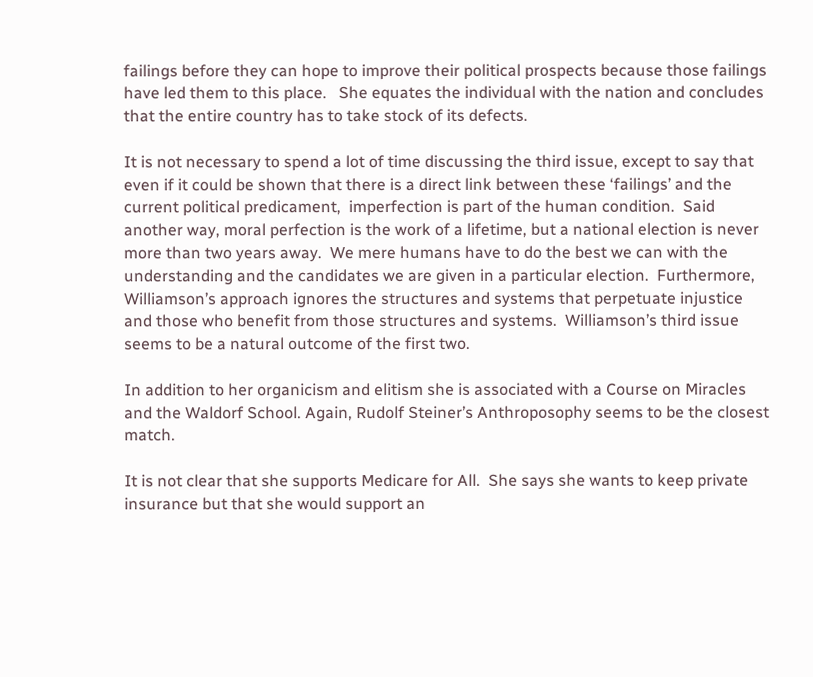failings before they can hope to improve their political prospects because those failings have led them to this place.   She equates the individual with the nation and concludes that the entire country has to take stock of its defects.

It is not necessary to spend a lot of time discussing the third issue, except to say that even if it could be shown that there is a direct link between these ‘failings’ and the current political predicament,  imperfection is part of the human condition.  Said another way, moral perfection is the work of a lifetime, but a national election is never more than two years away.  We mere humans have to do the best we can with the understanding and the candidates we are given in a particular election.  Furthermore, Williamson’s approach ignores the structures and systems that perpetuate injustice and those who benefit from those structures and systems.  Williamson’s third issue seems to be a natural outcome of the first two.

In addition to her organicism and elitism she is associated with a Course on Miracles and the Waldorf School. Again, Rudolf Steiner’s Anthroposophy seems to be the closest match.

It is not clear that she supports Medicare for All.  She says she wants to keep private insurance but that she would support an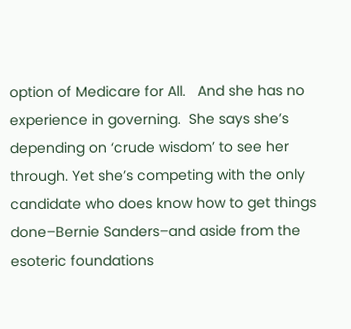option of Medicare for All.   And she has no experience in governing.  She says she’s depending on ‘crude wisdom’ to see her through. Yet she’s competing with the only candidate who does know how to get things done–Bernie Sanders–and aside from the esoteric foundations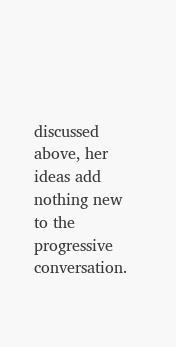discussed above, her ideas add nothing new to the progressive conversation.